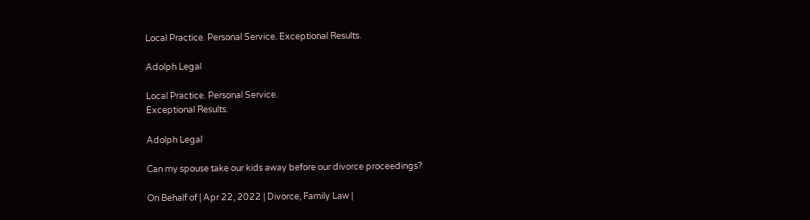Local Practice. Personal Service. Exceptional Results.

Adolph Legal

Local Practice. Personal Service.
Exceptional Results.

Adolph Legal

Can my spouse take our kids away before our divorce proceedings?

On Behalf of | Apr 22, 2022 | Divorce, Family Law |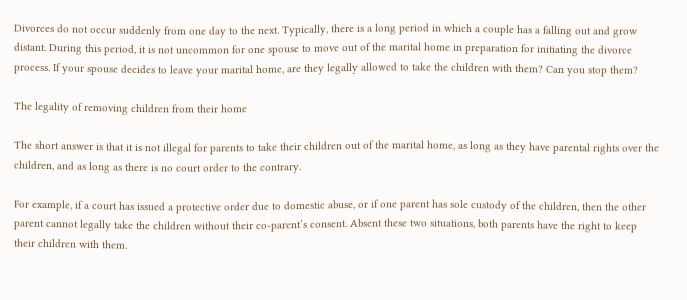Divorces do not occur suddenly from one day to the next. Typically, there is a long period in which a couple has a falling out and grow distant. During this period, it is not uncommon for one spouse to move out of the marital home in preparation for initiating the divorce process. If your spouse decides to leave your marital home, are they legally allowed to take the children with them? Can you stop them?

The legality of removing children from their home

The short answer is that it is not illegal for parents to take their children out of the marital home, as long as they have parental rights over the children, and as long as there is no court order to the contrary.

For example, if a court has issued a protective order due to domestic abuse, or if one parent has sole custody of the children, then the other parent cannot legally take the children without their co-parent’s consent. Absent these two situations, both parents have the right to keep their children with them.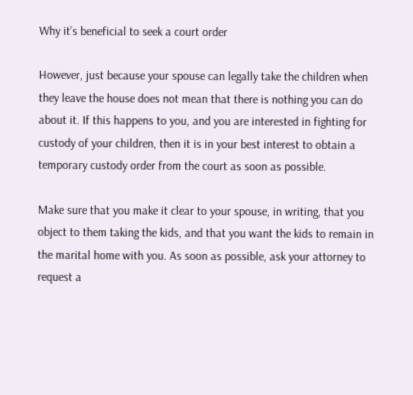Why it’s beneficial to seek a court order

However, just because your spouse can legally take the children when they leave the house does not mean that there is nothing you can do about it. If this happens to you, and you are interested in fighting for custody of your children, then it is in your best interest to obtain a temporary custody order from the court as soon as possible.

Make sure that you make it clear to your spouse, in writing, that you object to them taking the kids, and that you want the kids to remain in the marital home with you. As soon as possible, ask your attorney to request a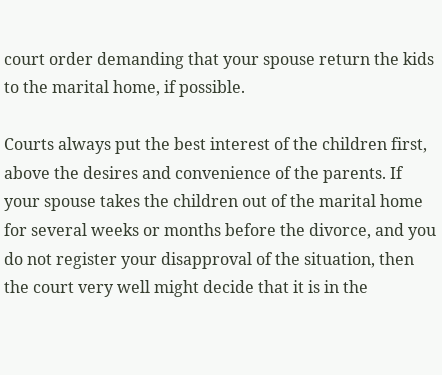court order demanding that your spouse return the kids to the marital home, if possible.

Courts always put the best interest of the children first, above the desires and convenience of the parents. If your spouse takes the children out of the marital home for several weeks or months before the divorce, and you do not register your disapproval of the situation, then the court very well might decide that it is in the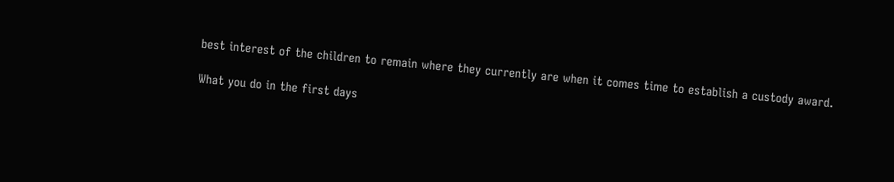best interest of the children to remain where they currently are when it comes time to establish a custody award.

What you do in the first days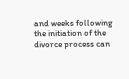and weeks following the initiation of the divorce process can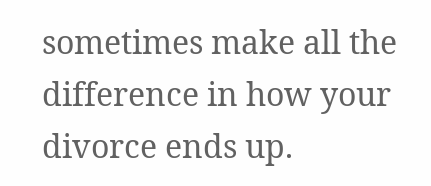sometimes make all the difference in how your divorce ends up.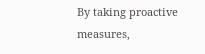By taking proactive measures,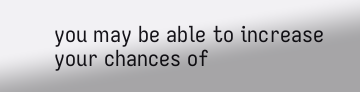you may be able to increase your chances of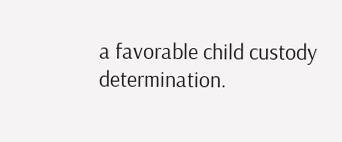a favorable child custody determination.